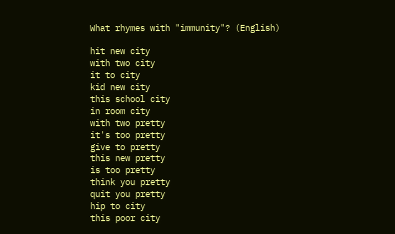What rhymes with "immunity"? (English)

hit new city
with two city
it to city
kid new city
this school city
in room city
with two pretty
it's too pretty
give to pretty
this new pretty
is too pretty
think you pretty
quit you pretty
hip to city
this poor city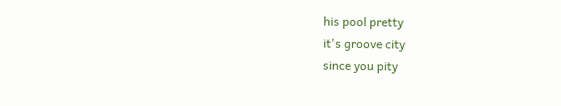his pool pretty
it's groove city
since you pity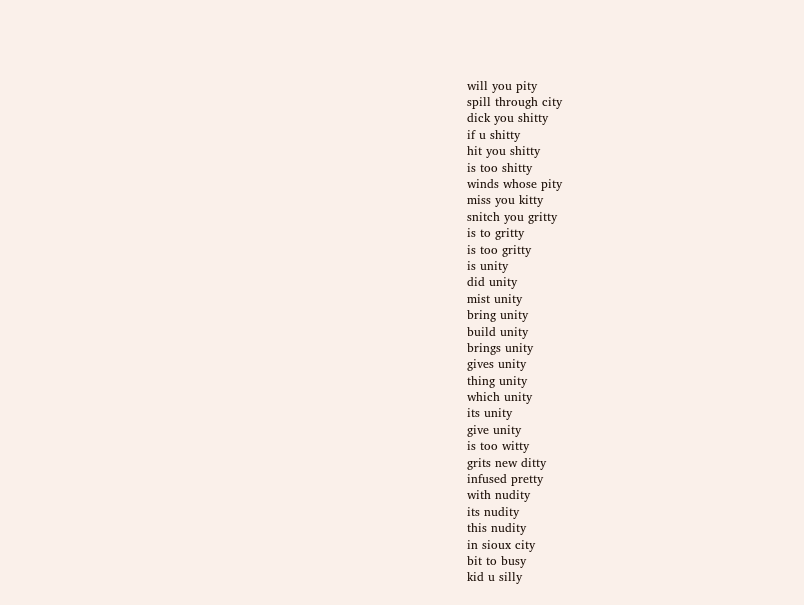will you pity
spill through city
dick you shitty
if u shitty
hit you shitty
is too shitty
winds whose pity
miss you kitty
snitch you gritty
is to gritty
is too gritty
is unity
did unity
mist unity
bring unity
build unity
brings unity
gives unity
thing unity
which unity
its unity
give unity
is too witty
grits new ditty
infused pretty
with nudity
its nudity
this nudity
in sioux city
bit to busy
kid u silly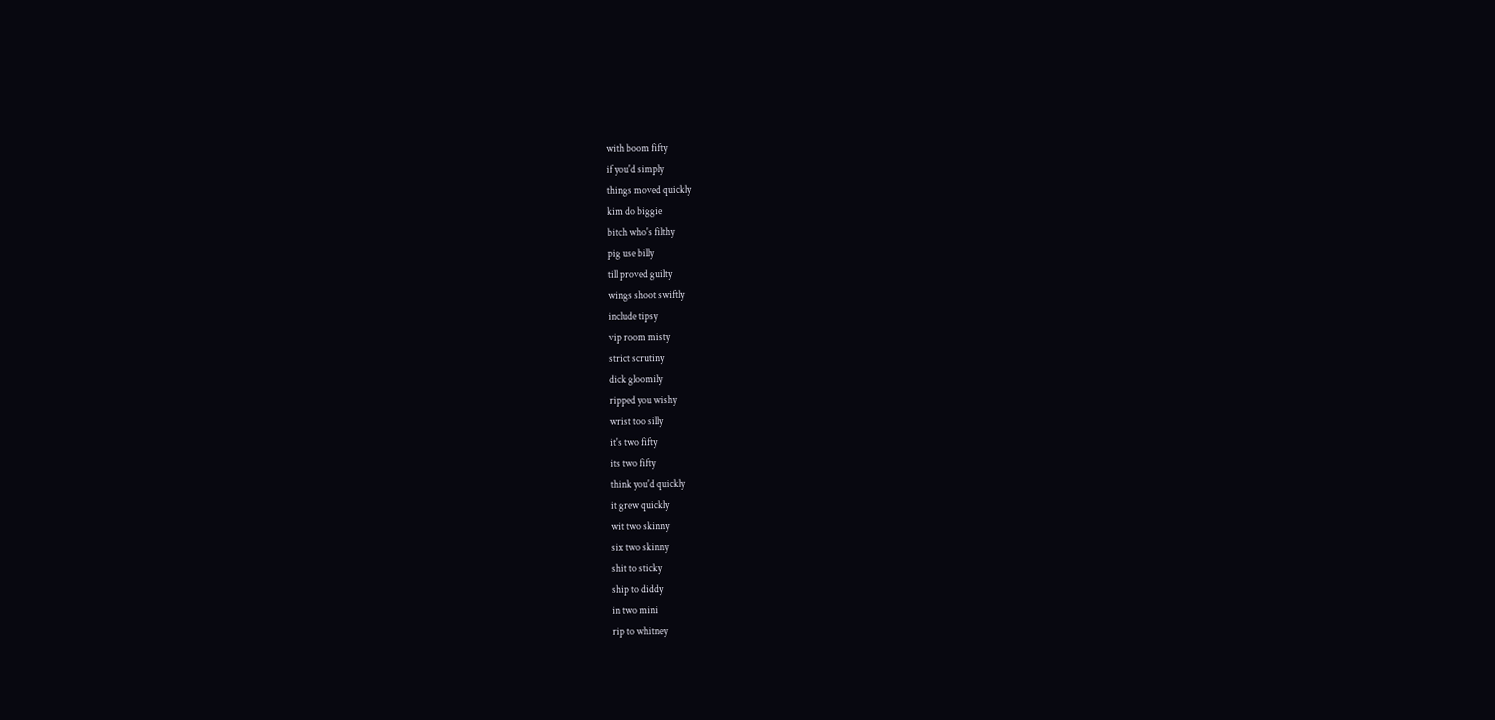with boom fifty
if you'd simply
things moved quickly
kim do biggie
bitch who's filthy
pig use billy
till proved guilty
wings shoot swiftly
include tipsy
vip room misty
strict scrutiny
dick gloomily
ripped you wishy
wrist too silly
it's two fifty
its two fifty
think you'd quickly
it grew quickly
wit two skinny
six two skinny
shit to sticky
ship to diddy
in two mini
rip to whitney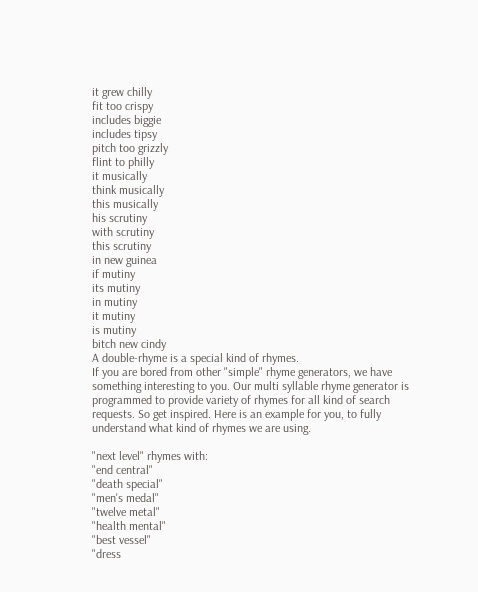it grew chilly
fit too crispy
includes biggie
includes tipsy
pitch too grizzly
flint to philly
it musically
think musically
this musically
his scrutiny
with scrutiny
this scrutiny
in new guinea
if mutiny
its mutiny
in mutiny
it mutiny
is mutiny
bitch new cindy
A double-rhyme is a special kind of rhymes.
If you are bored from other "simple" rhyme generators, we have something interesting to you. Our multi syllable rhyme generator is programmed to provide variety of rhymes for all kind of search requests. So get inspired. Here is an example for you, to fully understand what kind of rhymes we are using.

"next level" rhymes with:
"end central"
"death special"
"men's medal"
"twelve metal"
"health mental"
"best vessel"
"dress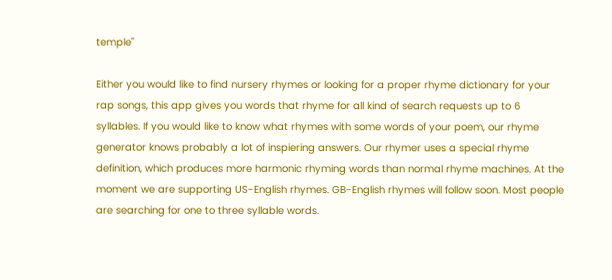temple"

Either you would like to find nursery rhymes or looking for a proper rhyme dictionary for your rap songs, this app gives you words that rhyme for all kind of search requests up to 6 syllables. If you would like to know what rhymes with some words of your poem, our rhyme generator knows probably a lot of inspiering answers. Our rhymer uses a special rhyme definition, which produces more harmonic rhyming words than normal rhyme machines. At the moment we are supporting US-English rhymes. GB-English rhymes will follow soon. Most people are searching for one to three syllable words.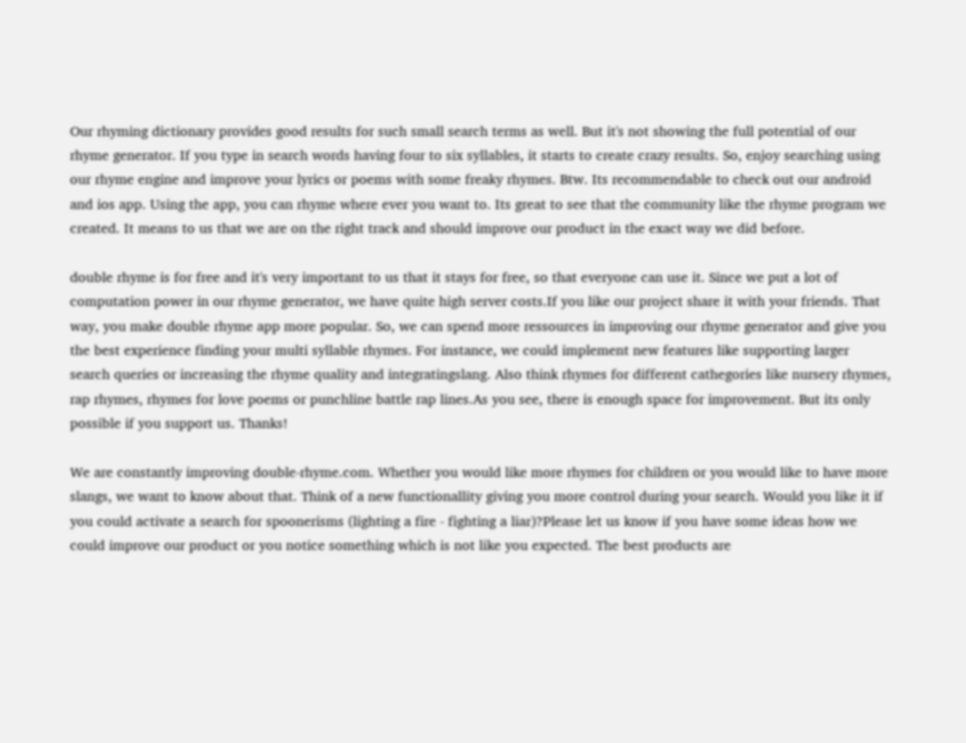Our rhyming dictionary provides good results for such small search terms as well. But it's not showing the full potential of our rhyme generator. If you type in search words having four to six syllables, it starts to create crazy results. So, enjoy searching using our rhyme engine and improve your lyrics or poems with some freaky rhymes. Btw. Its recommendable to check out our android and ios app. Using the app, you can rhyme where ever you want to. Its great to see that the community like the rhyme program we created. It means to us that we are on the right track and should improve our product in the exact way we did before.

double rhyme is for free and it's very important to us that it stays for free, so that everyone can use it. Since we put a lot of computation power in our rhyme generator, we have quite high server costs.If you like our project share it with your friends. That way, you make double rhyme app more popular. So, we can spend more ressources in improving our rhyme generator and give you the best experience finding your multi syllable rhymes. For instance, we could implement new features like supporting larger search queries or increasing the rhyme quality and integratingslang. Also think rhymes for different cathegories like nursery rhymes, rap rhymes, rhymes for love poems or punchline battle rap lines.As you see, there is enough space for improvement. But its only possible if you support us. Thanks!

We are constantly improving double-rhyme.com. Whether you would like more rhymes for children or you would like to have more slangs, we want to know about that. Think of a new functionallity giving you more control during your search. Would you like it if you could activate a search for spoonerisms (lighting a fire - fighting a liar)?Please let us know if you have some ideas how we could improve our product or you notice something which is not like you expected. The best products are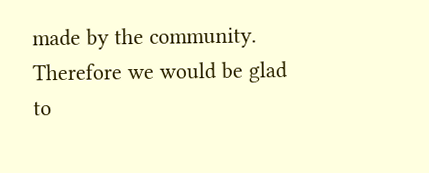made by the community. Therefore we would be glad to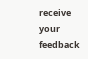receive your feedback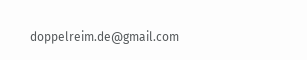doppelreim.de@gmail.com